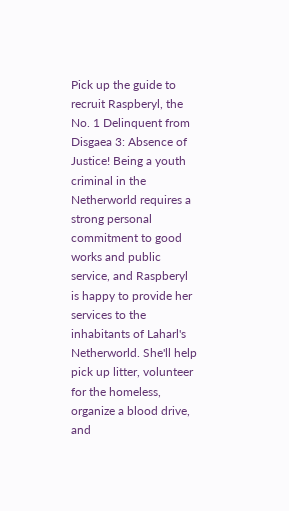Pick up the guide to recruit Raspberyl, the No. 1 Delinquent from Disgaea 3: Absence of Justice! Being a youth criminal in the Netherworld requires a strong personal commitment to good works and public service, and Raspberyl is happy to provide her services to the inhabitants of Laharl's Netherworld. She'll help pick up litter, volunteer for the homeless, organize a blood drive, and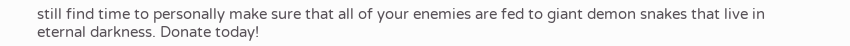still find time to personally make sure that all of your enemies are fed to giant demon snakes that live in eternal darkness. Donate today!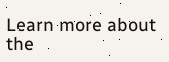Learn more about the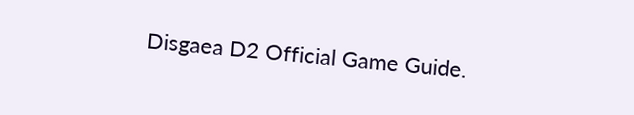Disgaea D2 Official Game Guide.